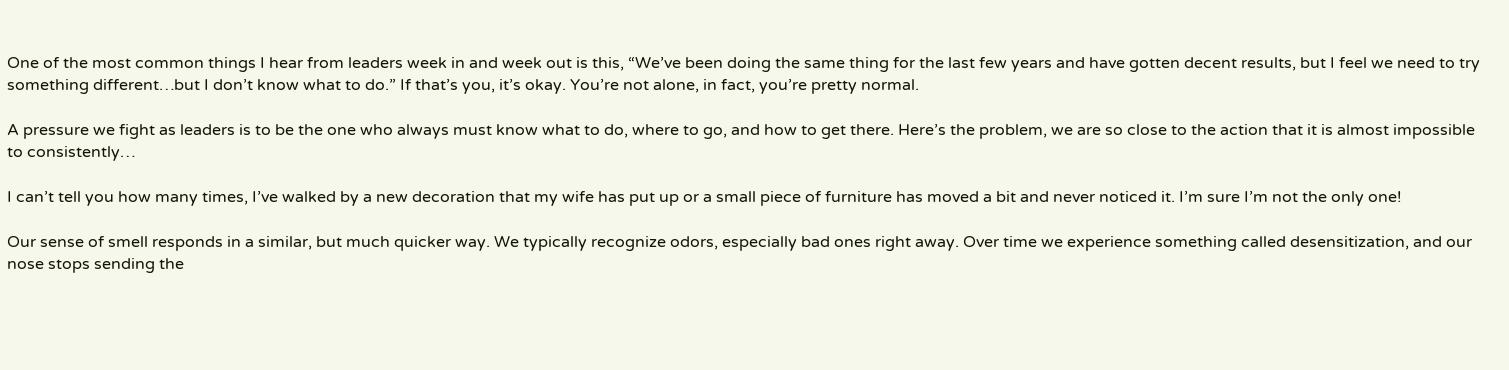One of the most common things I hear from leaders week in and week out is this, “We’ve been doing the same thing for the last few years and have gotten decent results, but I feel we need to try something different…but I don’t know what to do.” If that’s you, it’s okay. You’re not alone, in fact, you’re pretty normal.

A pressure we fight as leaders is to be the one who always must know what to do, where to go, and how to get there. Here’s the problem, we are so close to the action that it is almost impossible to consistently…

I can’t tell you how many times, I’ve walked by a new decoration that my wife has put up or a small piece of furniture has moved a bit and never noticed it. I’m sure I’m not the only one!

Our sense of smell responds in a similar, but much quicker way. We typically recognize odors, especially bad ones right away. Over time we experience something called desensitization, and our nose stops sending the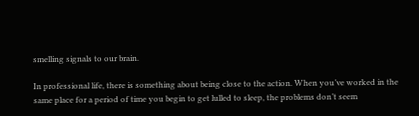smelling signals to our brain.

In professional life, there is something about being close to the action. When you’ve worked in the same place for a period of time you begin to get lulled to sleep, the problems don’t seem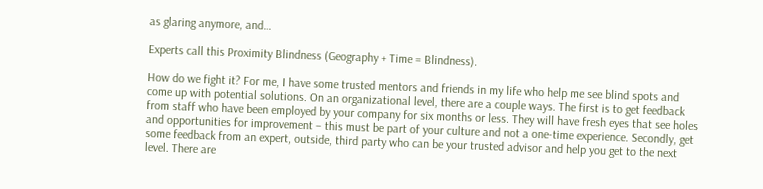as glaring anymore, and…

Experts call this Proximity Blindness (Geography + Time = Blindness).

How do we fight it? For me, I have some trusted mentors and friends in my life who help me see blind spots and come up with potential solutions. On an organizational level, there are a couple ways. The first is to get feedback from staff who have been employed by your company for six months or less. They will have fresh eyes that see holes and opportunities for improvement – this must be part of your culture and not a one-time experience. Secondly, get some feedback from an expert, outside, third party who can be your trusted advisor and help you get to the next level. There are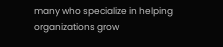many who specialize in helping organizations grow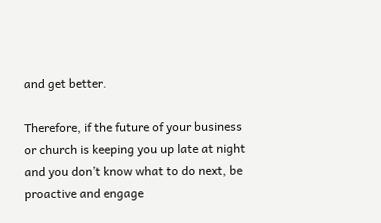and get better.

Therefore, if the future of your business or church is keeping you up late at night and you don’t know what to do next, be proactive and engage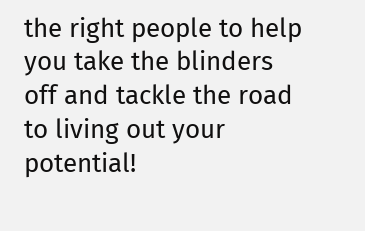the right people to help you take the blinders off and tackle the road to living out your potential!